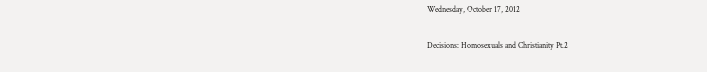Wednesday, October 17, 2012

Decisions: Homosexuals and Christianity Pt.2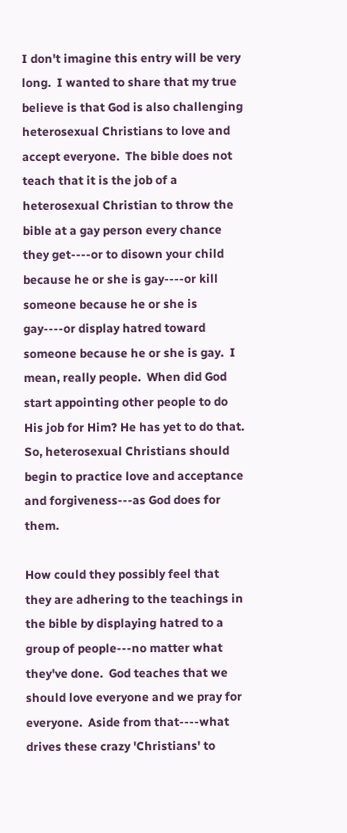I don't imagine this entry will be very long.  I wanted to share that my true believe is that God is also challenging heterosexual Christians to love and accept everyone.  The bible does not teach that it is the job of a heterosexual Christian to throw the bible at a gay person every chance they get----or to disown your child because he or she is gay----or kill someone because he or she is gay----or display hatred toward someone because he or she is gay.  I mean, really people.  When did God start appointing other people to do His job for Him? He has yet to do that.  So, heterosexual Christians should begin to practice love and acceptance and forgiveness---as God does for them.

How could they possibly feel that they are adhering to the teachings in the bible by displaying hatred to a group of people---no matter what they've done.  God teaches that we should love everyone and we pray for everyone.  Aside from that----what drives these crazy 'Christians' to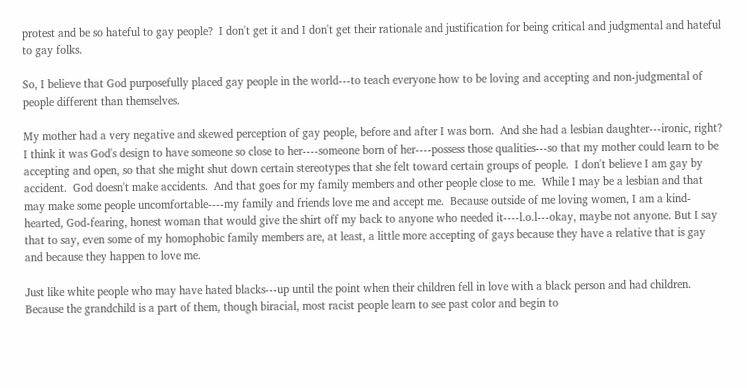protest and be so hateful to gay people?  I don't get it and I don't get their rationale and justification for being critical and judgmental and hateful to gay folks.

So, I believe that God purposefully placed gay people in the world---to teach everyone how to be loving and accepting and non-judgmental of people different than themselves.

My mother had a very negative and skewed perception of gay people, before and after I was born.  And she had a lesbian daughter---ironic, right? I think it was God's design to have someone so close to her----someone born of her----possess those qualities---so that my mother could learn to be accepting and open, so that she might shut down certain stereotypes that she felt toward certain groups of people.  I don't believe I am gay by accident.  God doesn't make accidents.  And that goes for my family members and other people close to me.  While I may be a lesbian and that may make some people uncomfortable----my family and friends love me and accept me.  Because outside of me loving women, I am a kind-hearted, God-fearing, honest woman that would give the shirt off my back to anyone who needed it----l.o.l---okay, maybe not anyone. But I say that to say, even some of my homophobic family members are, at least, a little more accepting of gays because they have a relative that is gay and because they happen to love me.

Just like white people who may have hated blacks---up until the point when their children fell in love with a black person and had children.  Because the grandchild is a part of them, though biracial, most racist people learn to see past color and begin to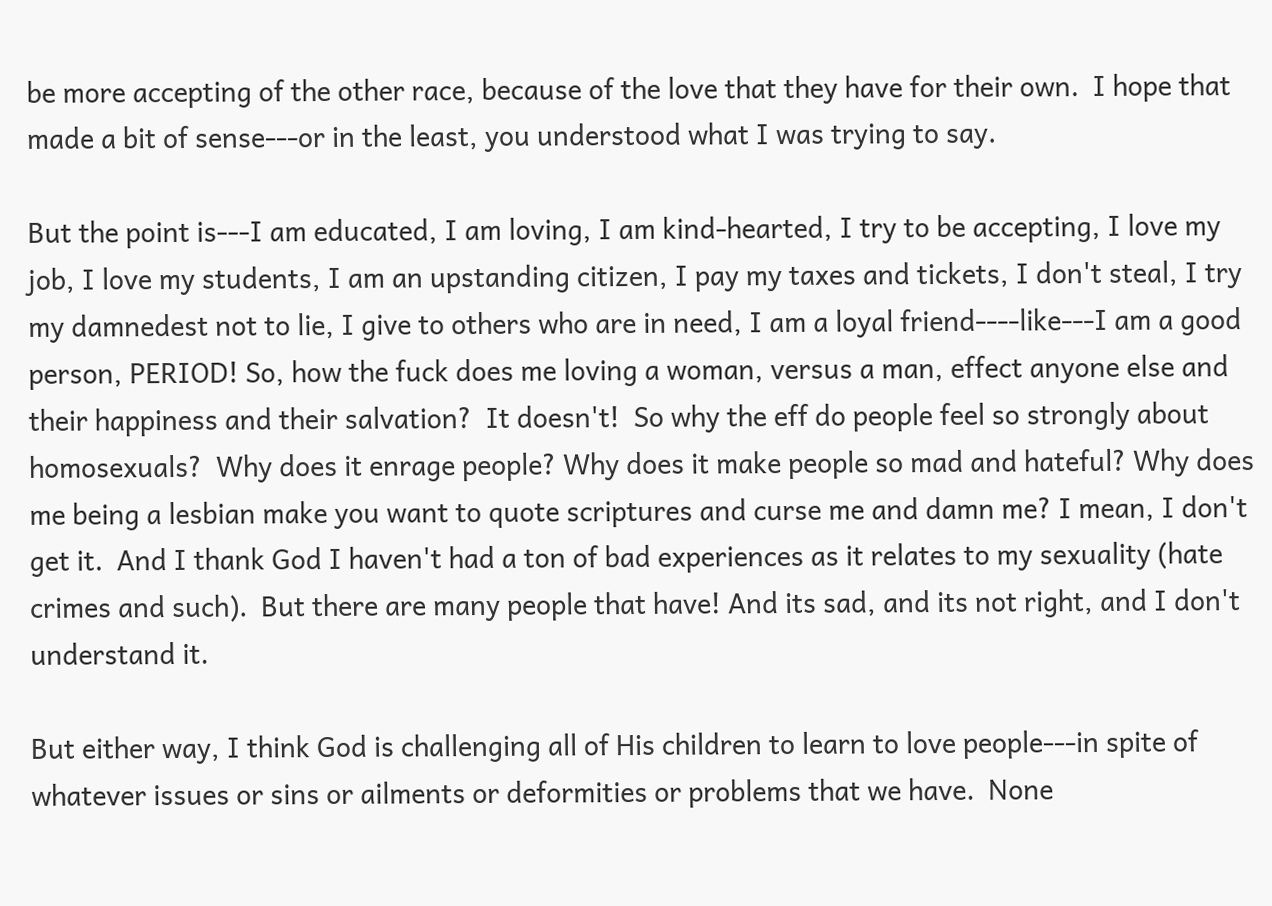be more accepting of the other race, because of the love that they have for their own.  I hope that made a bit of sense---or in the least, you understood what I was trying to say.

But the point is---I am educated, I am loving, I am kind-hearted, I try to be accepting, I love my job, I love my students, I am an upstanding citizen, I pay my taxes and tickets, I don't steal, I try my damnedest not to lie, I give to others who are in need, I am a loyal friend----like---I am a good person, PERIOD! So, how the fuck does me loving a woman, versus a man, effect anyone else and their happiness and their salvation?  It doesn't!  So why the eff do people feel so strongly about homosexuals?  Why does it enrage people? Why does it make people so mad and hateful? Why does me being a lesbian make you want to quote scriptures and curse me and damn me? I mean, I don't get it.  And I thank God I haven't had a ton of bad experiences as it relates to my sexuality (hate crimes and such).  But there are many people that have! And its sad, and its not right, and I don't understand it.

But either way, I think God is challenging all of His children to learn to love people---in spite of whatever issues or sins or ailments or deformities or problems that we have.  None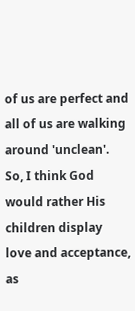of us are perfect and all of us are walking around 'unclean'.  So, I think God would rather His children display love and acceptance, as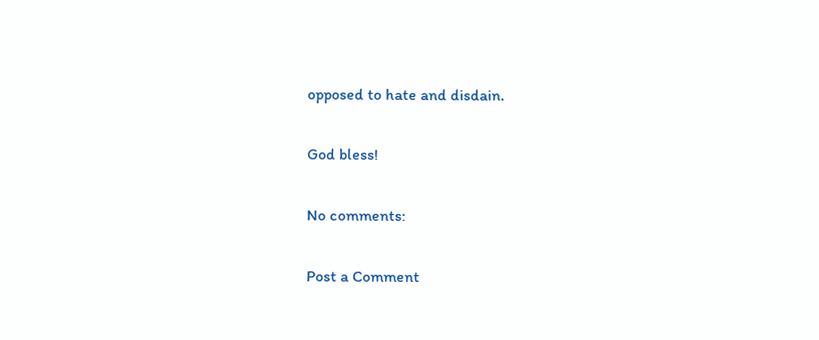opposed to hate and disdain.

God bless!

No comments:

Post a Comment